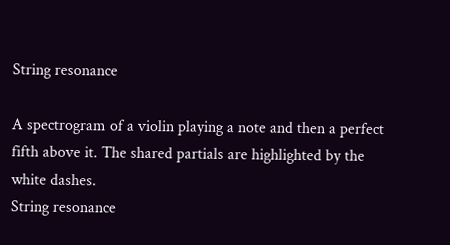String resonance

A spectrogram of a violin playing a note and then a perfect fifth above it. The shared partials are highlighted by the white dashes.
String resonance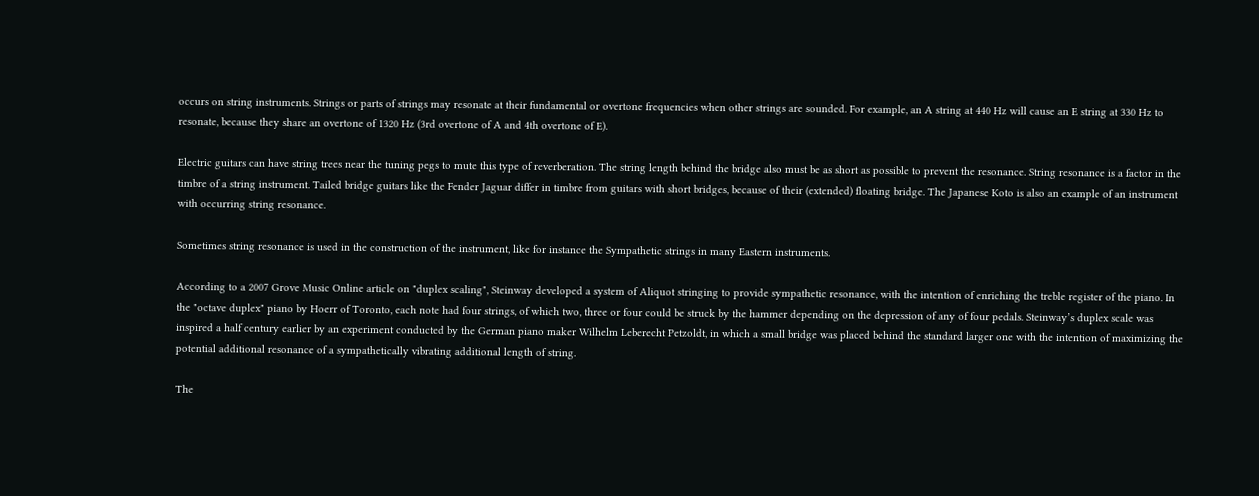occurs on string instruments. Strings or parts of strings may resonate at their fundamental or overtone frequencies when other strings are sounded. For example, an A string at 440 Hz will cause an E string at 330 Hz to resonate, because they share an overtone of 1320 Hz (3rd overtone of A and 4th overtone of E).

Electric guitars can have string trees near the tuning pegs to mute this type of reverberation. The string length behind the bridge also must be as short as possible to prevent the resonance. String resonance is a factor in the timbre of a string instrument. Tailed bridge guitars like the Fender Jaguar differ in timbre from guitars with short bridges, because of their (extended) floating bridge. The Japanese Koto is also an example of an instrument with occurring string resonance.

Sometimes string resonance is used in the construction of the instrument, like for instance the Sympathetic strings in many Eastern instruments.

According to a 2007 Grove Music Online article on "duplex scaling", Steinway developed a system of Aliquot stringing to provide sympathetic resonance, with the intention of enriching the treble register of the piano. In the "octave duplex" piano by Hoerr of Toronto, each note had four strings, of which two, three or four could be struck by the hammer depending on the depression of any of four pedals. Steinway’s duplex scale was inspired a half century earlier by an experiment conducted by the German piano maker Wilhelm Leberecht Petzoldt, in which a small bridge was placed behind the standard larger one with the intention of maximizing the potential additional resonance of a sympathetically vibrating additional length of string.

The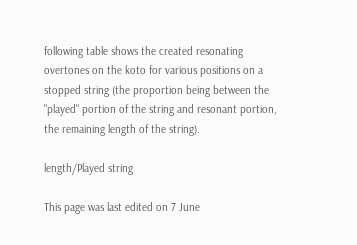following table shows the created resonating overtones on the koto for various positions on a stopped string (the proportion being between the "played" portion of the string and resonant portion, the remaining length of the string).

length/Played string

This page was last edited on 7 June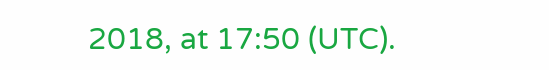2018, at 17:50 (UTC).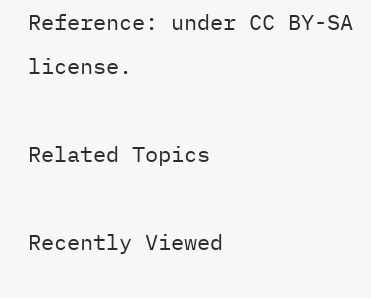Reference: under CC BY-SA license.

Related Topics

Recently Viewed